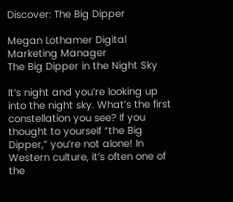Discover: The Big Dipper

Megan Lothamer Digital Marketing Manager
The Big Dipper in the Night Sky

It’s night and you’re looking up into the night sky. What’s the first constellation you see? If you thought to yourself “the Big Dipper,” you’re not alone! In Western culture, it’s often one of the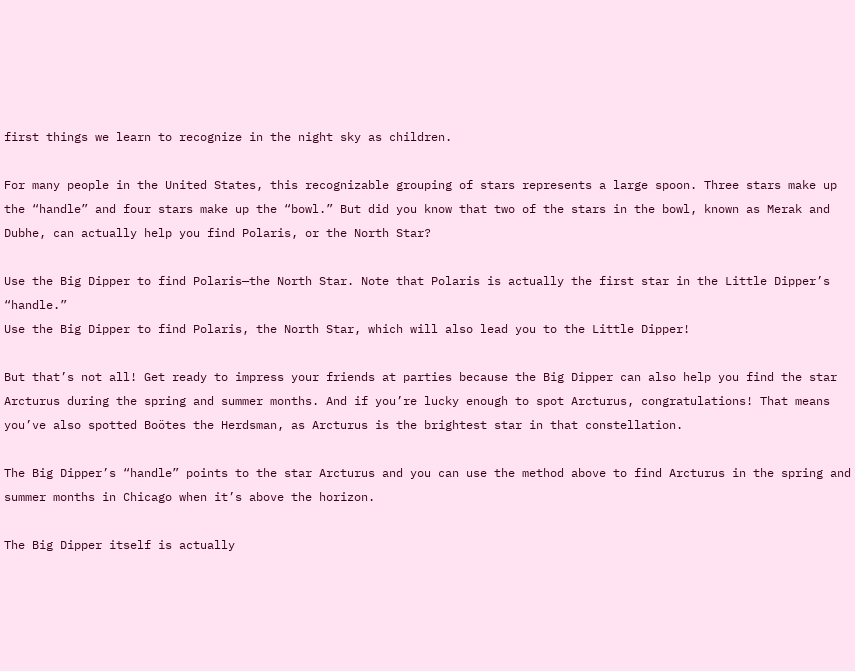first things we learn to recognize in the night sky as children.

For many people in the United States, this recognizable grouping of stars represents a large spoon. Three stars make up the “handle” and four stars make up the “bowl.” But did you know that two of the stars in the bowl, known as Merak and Dubhe, can actually help you find Polaris, or the North Star?

Use the Big Dipper to find Polaris—the North Star. Note that Polaris is actually the first star in the Little Dipper’s “handle.”
Use the Big Dipper to find Polaris, the North Star, which will also lead you to the Little Dipper!

But that’s not all! Get ready to impress your friends at parties because the Big Dipper can also help you find the star Arcturus during the spring and summer months. And if you’re lucky enough to spot Arcturus, congratulations! That means you’ve also spotted Boötes the Herdsman, as Arcturus is the brightest star in that constellation.

The Big Dipper’s “handle” points to the star Arcturus and you can use the method above to find Arcturus in the spring and summer months in Chicago when it’s above the horizon.

The Big Dipper itself is actually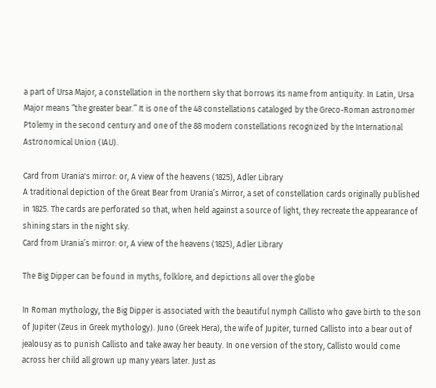a part of Ursa Major, a constellation in the northern sky that borrows its name from antiquity. In Latin, Ursa Major means “the greater bear.” It is one of the 48 constellations cataloged by the Greco-Roman astronomer Ptolemy in the second century and one of the 88 modern constellations recognized by the International Astronomical Union (IAU).

Card from Urania's mirror: or, A view of the heavens (1825), Adler Library
A traditional depiction of the Great Bear from Urania’s Mirror, a set of constellation cards originally published in 1825. The cards are perforated so that, when held against a source of light, they recreate the appearance of shining stars in the night sky.
Card from Urania’s mirror: or, A view of the heavens (1825), Adler Library

The Big Dipper can be found in myths, folklore, and depictions all over the globe

In Roman mythology, the Big Dipper is associated with the beautiful nymph Callisto who gave birth to the son of Jupiter (Zeus in Greek mythology). Juno (Greek Hera), the wife of Jupiter, turned Callisto into a bear out of jealousy as to punish Callisto and take away her beauty. In one version of the story, Callisto would come across her child all grown up many years later. Just as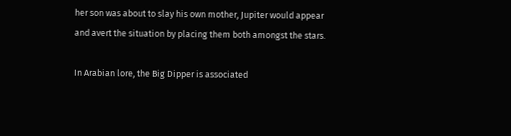her son was about to slay his own mother, Jupiter would appear and avert the situation by placing them both amongst the stars.

In Arabian lore, the Big Dipper is associated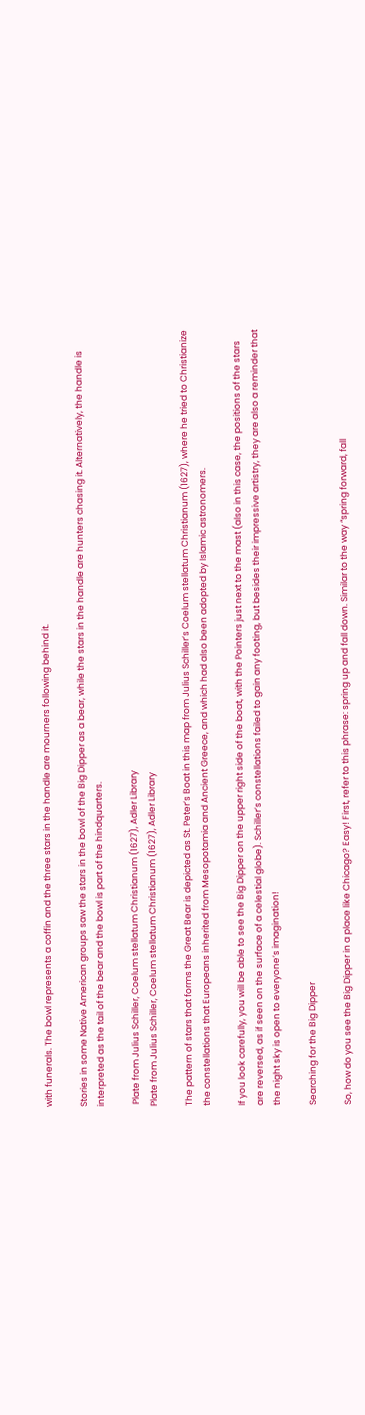with funerals. The bowl represents a coffin and the three stars in the handle are mourners following behind it.

Stories in some Native American groups saw the stars in the bowl of the Big Dipper as a bear, while the stars in the handle are hunters chasing it. Alternatively, the handle is interpreted as the tail of the bear and the bowl is part of the hindquarters.

 Plate from Julius Schiller, Coelum stellatum Christianum (1627), Adler Library
Plate from Julius Schiller, Coelum stellatum Christianum (1627), Adler Library

The pattern of stars that forms the Great Bear is depicted as St. Peter’s Boat in this map from Julius Schiller’s Coelum stellatum Christianum (1627), where he tried to Christianize the constellations that Europeans inherited from Mesopotamia and Ancient Greece, and which had also been adopted by Islamic astronomers.

If you look carefully, you will be able to see the Big Dipper on the upper right side of the boat, with the Pointers just next to the mast (also in this case, the positions of the stars are reversed, as if seen on the surface of a celestial globe). Schiller’s constellations failed to gain any footing, but besides their impressive artistry, they are also a reminder that the night sky is open to everyone’s imagination!

Searching for the Big Dipper

So, how do you see the Big Dipper in a place like Chicago? Easy! First, refer to this phrase: spring up and fall down. Similar to the way “spring forward, fall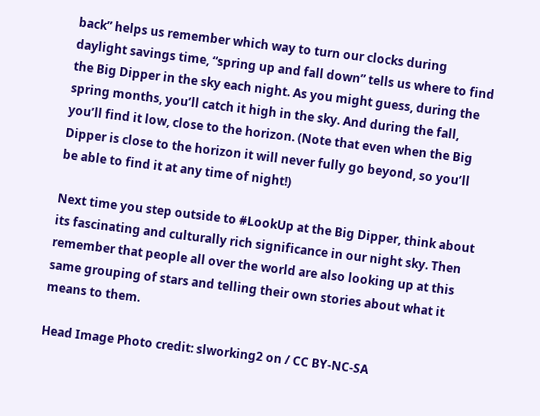back” helps us remember which way to turn our clocks during daylight savings time, “spring up and fall down” tells us where to find the Big Dipper in the sky each night. As you might guess, during the spring months, you’ll catch it high in the sky. And during the fall, you’ll find it low, close to the horizon. (Note that even when the Big Dipper is close to the horizon it will never fully go beyond, so you’ll be able to find it at any time of night!)

Next time you step outside to #LookUp at the Big Dipper, think about its fascinating and culturally rich significance in our night sky. Then remember that people all over the world are also looking up at this same grouping of stars and telling their own stories about what it means to them.

Head Image Photo credit: slworking2 on / CC BY-NC-SA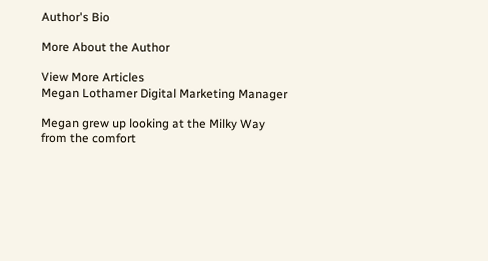Author's Bio

More About the Author

View More Articles
Megan Lothamer Digital Marketing Manager

Megan grew up looking at the Milky Way from the comfort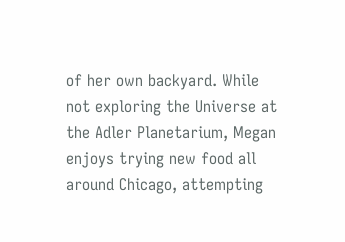of her own backyard. While not exploring the Universe at the Adler Planetarium, Megan enjoys trying new food all around Chicago, attempting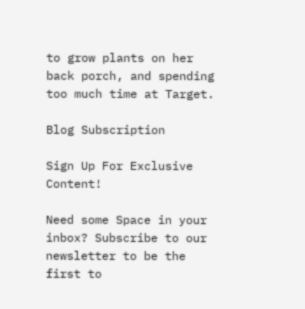to grow plants on her back porch, and spending too much time at Target.

Blog Subscription

Sign Up For Exclusive Content!

Need some Space in your inbox? Subscribe to our newsletter to be the first to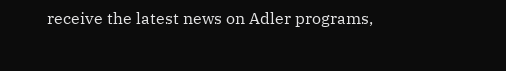receive the latest news on Adler programs,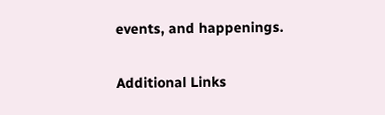events, and happenings.

Additional Links